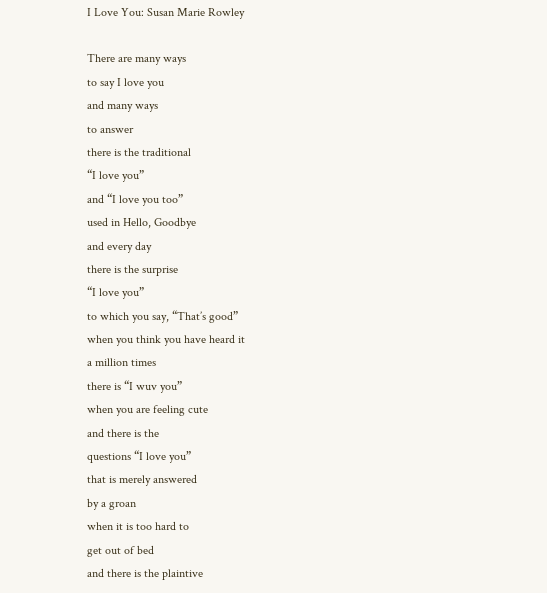I Love You: Susan Marie Rowley

There are many ways
to say I love you
and many ways
to answer
there is the traditional
“I love you”
and “I love you too”
used in Hello, Goodbye
and every day
there is the surprise
“I love you”
to which you say, “That’s good”
when you think you have heard it
a million times
there is “I wuv you”
when you are feeling cute
and there is the
questions “I love you”
that is merely answered
by a groan
when it is too hard to
get out of bed
and there is the plaintive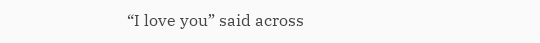“I love you” said across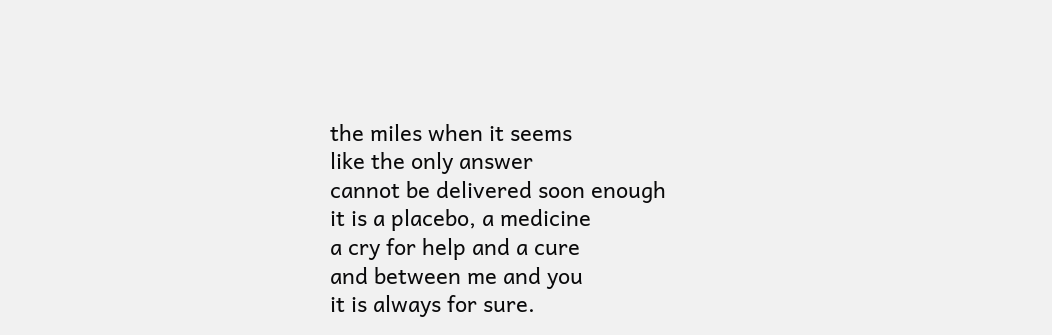the miles when it seems
like the only answer
cannot be delivered soon enough
it is a placebo, a medicine
a cry for help and a cure
and between me and you
it is always for sure.